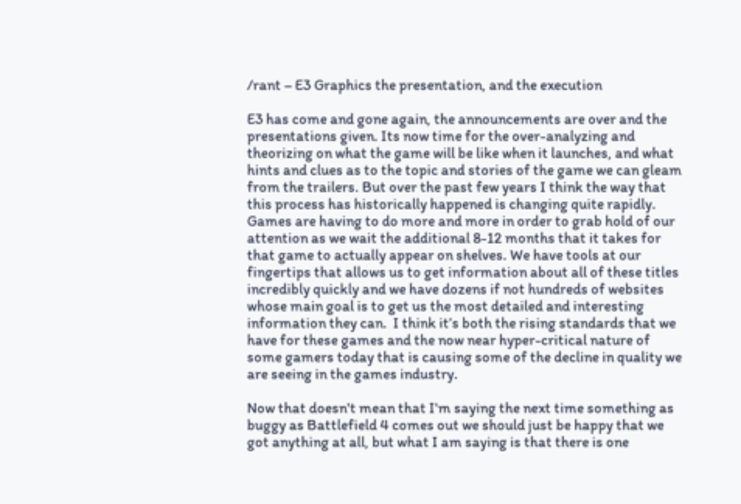/rant – E3 Graphics the presentation, and the execution

E3 has come and gone again, the announcements are over and the presentations given. Its now time for the over-analyzing and theorizing on what the game will be like when it launches, and what hints and clues as to the topic and stories of the game we can gleam from the trailers. But over the past few years I think the way that this process has historically happened is changing quite rapidly. Games are having to do more and more in order to grab hold of our attention as we wait the additional 8-12 months that it takes for that game to actually appear on shelves. We have tools at our fingertips that allows us to get information about all of these titles incredibly quickly and we have dozens if not hundreds of websites whose main goal is to get us the most detailed and interesting information they can.  I think it’s both the rising standards that we have for these games and the now near hyper-critical nature of some gamers today that is causing some of the decline in quality we are seeing in the games industry.

Now that doesn't mean that I'm saying the next time something as buggy as Battlefield 4 comes out we should just be happy that we got anything at all, but what I am saying is that there is one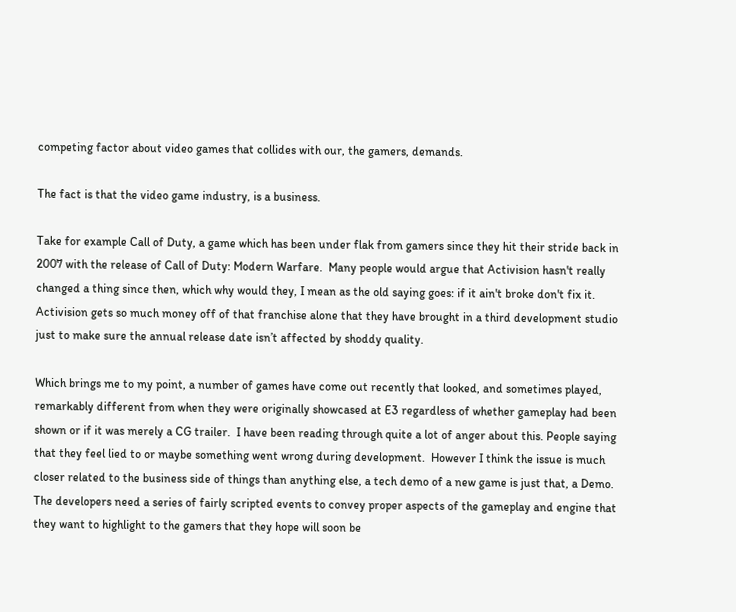competing factor about video games that collides with our, the gamers, demands.

The fact is that the video game industry, is a business.

Take for example Call of Duty, a game which has been under flak from gamers since they hit their stride back in 2007 with the release of Call of Duty: Modern Warfare.  Many people would argue that Activision hasn't really changed a thing since then, which why would they, I mean as the old saying goes: if it ain't broke don't fix it. Activision gets so much money off of that franchise alone that they have brought in a third development studio just to make sure the annual release date isn’t affected by shoddy quality.

Which brings me to my point, a number of games have come out recently that looked, and sometimes played, remarkably different from when they were originally showcased at E3 regardless of whether gameplay had been shown or if it was merely a CG trailer.  I have been reading through quite a lot of anger about this. People saying that they feel lied to or maybe something went wrong during development.  However I think the issue is much closer related to the business side of things than anything else, a tech demo of a new game is just that, a Demo.  The developers need a series of fairly scripted events to convey proper aspects of the gameplay and engine that they want to highlight to the gamers that they hope will soon be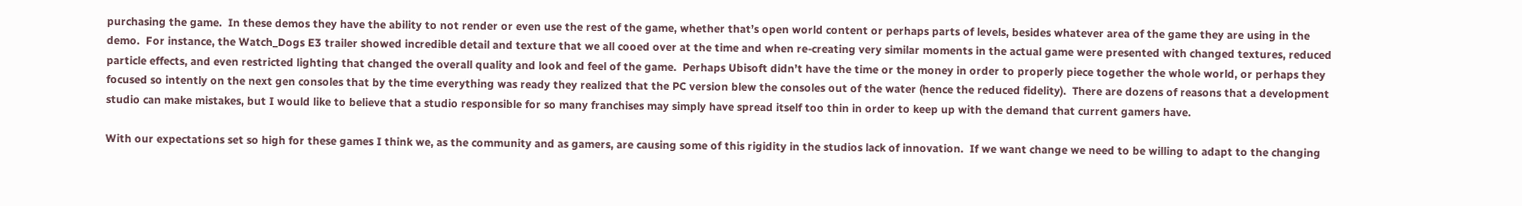purchasing the game.  In these demos they have the ability to not render or even use the rest of the game, whether that’s open world content or perhaps parts of levels, besides whatever area of the game they are using in the demo.  For instance, the Watch_Dogs E3 trailer showed incredible detail and texture that we all cooed over at the time and when re-creating very similar moments in the actual game were presented with changed textures, reduced particle effects, and even restricted lighting that changed the overall quality and look and feel of the game.  Perhaps Ubisoft didn’t have the time or the money in order to properly piece together the whole world, or perhaps they focused so intently on the next gen consoles that by the time everything was ready they realized that the PC version blew the consoles out of the water (hence the reduced fidelity).  There are dozens of reasons that a development studio can make mistakes, but I would like to believe that a studio responsible for so many franchises may simply have spread itself too thin in order to keep up with the demand that current gamers have.

With our expectations set so high for these games I think we, as the community and as gamers, are causing some of this rigidity in the studios lack of innovation.  If we want change we need to be willing to adapt to the changing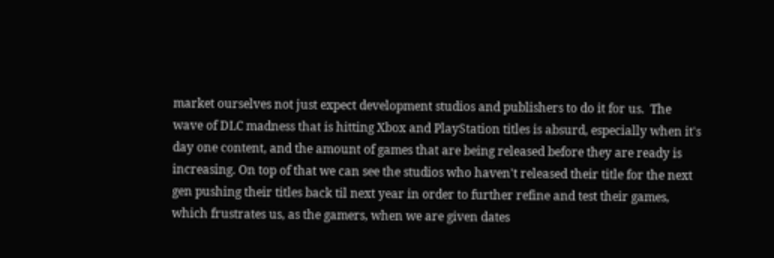market ourselves not just expect development studios and publishers to do it for us.  The wave of DLC madness that is hitting Xbox and PlayStation titles is absurd, especially when it's day one content, and the amount of games that are being released before they are ready is increasing. On top of that we can see the studios who haven't released their title for the next gen pushing their titles back til next year in order to further refine and test their games, which frustrates us, as the gamers, when we are given dates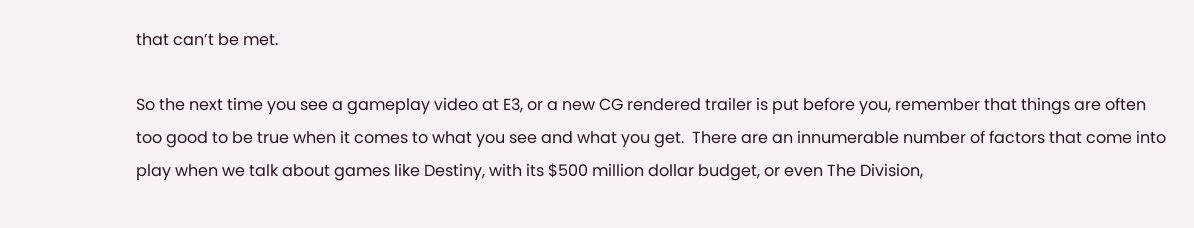that can’t be met.

So the next time you see a gameplay video at E3, or a new CG rendered trailer is put before you, remember that things are often too good to be true when it comes to what you see and what you get.  There are an innumerable number of factors that come into play when we talk about games like Destiny, with its $500 million dollar budget, or even The Division,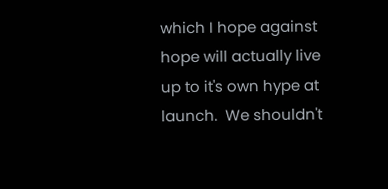which I hope against hope will actually live up to it's own hype at launch.  We shouldn't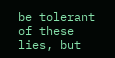be tolerant of these lies, but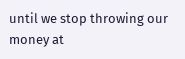until we stop throwing our money at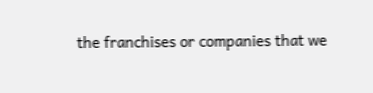the franchises or companies that we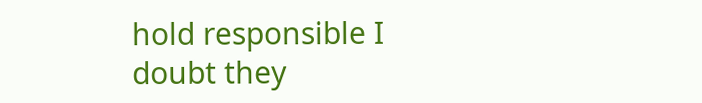hold responsible I doubt they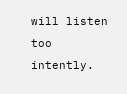will listen too intently.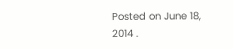Posted on June 18, 2014 .